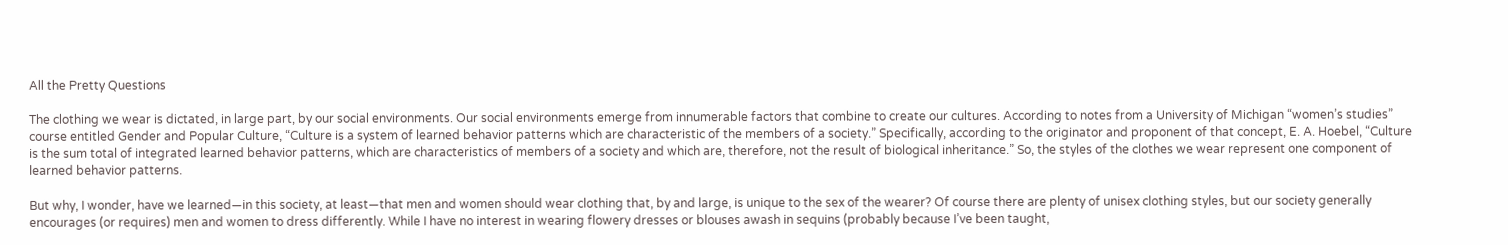All the Pretty Questions

The clothing we wear is dictated, in large part, by our social environments. Our social environments emerge from innumerable factors that combine to create our cultures. According to notes from a University of Michigan “women’s studies” course entitled Gender and Popular Culture, “Culture is a system of learned behavior patterns which are characteristic of the members of a society.” Specifically, according to the originator and proponent of that concept, E. A. Hoebel, “Culture is the sum total of integrated learned behavior patterns, which are characteristics of members of a society and which are, therefore, not the result of biological inheritance.” So, the styles of the clothes we wear represent one component of learned behavior patterns.

But why, I wonder, have we learned—in this society, at least—that men and women should wear clothing that, by and large, is unique to the sex of the wearer? Of course there are plenty of unisex clothing styles, but our society generally encourages (or requires) men and women to dress differently. While I have no interest in wearing flowery dresses or blouses awash in sequins (probably because I’ve been taught,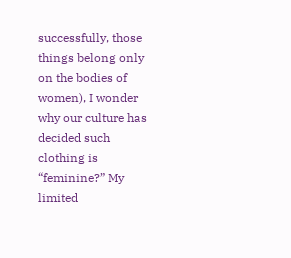successfully, those things belong only on the bodies of women), I wonder why our culture has decided such clothing is “feminine?” My limited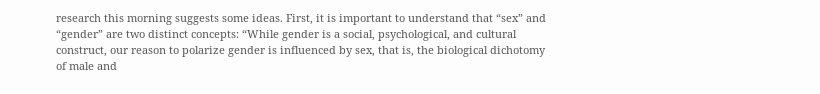research this morning suggests some ideas. First, it is important to understand that “sex” and “gender” are two distinct concepts: “While gender is a social, psychological, and cultural construct, our reason to polarize gender is influenced by sex, that is, the biological dichotomy of male and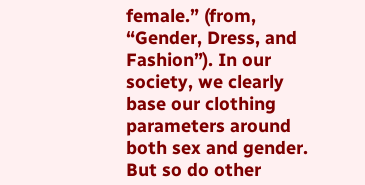female.” (from, “Gender, Dress, and Fashion”). In our society, we clearly base our clothing parameters around both sex and gender. But so do other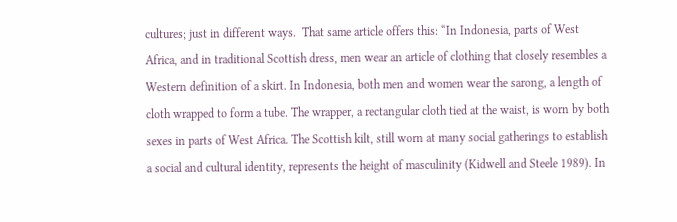cultures; just in different ways.  That same article offers this: “In Indonesia, parts of West Africa, and in traditional Scottish dress, men wear an article of clothing that closely resembles a Western definition of a skirt. In Indonesia, both men and women wear the sarong, a length of cloth wrapped to form a tube. The wrapper, a rectangular cloth tied at the waist, is worn by both sexes in parts of West Africa. The Scottish kilt, still worn at many social gatherings to establish a social and cultural identity, represents the height of masculinity (Kidwell and Steele 1989). In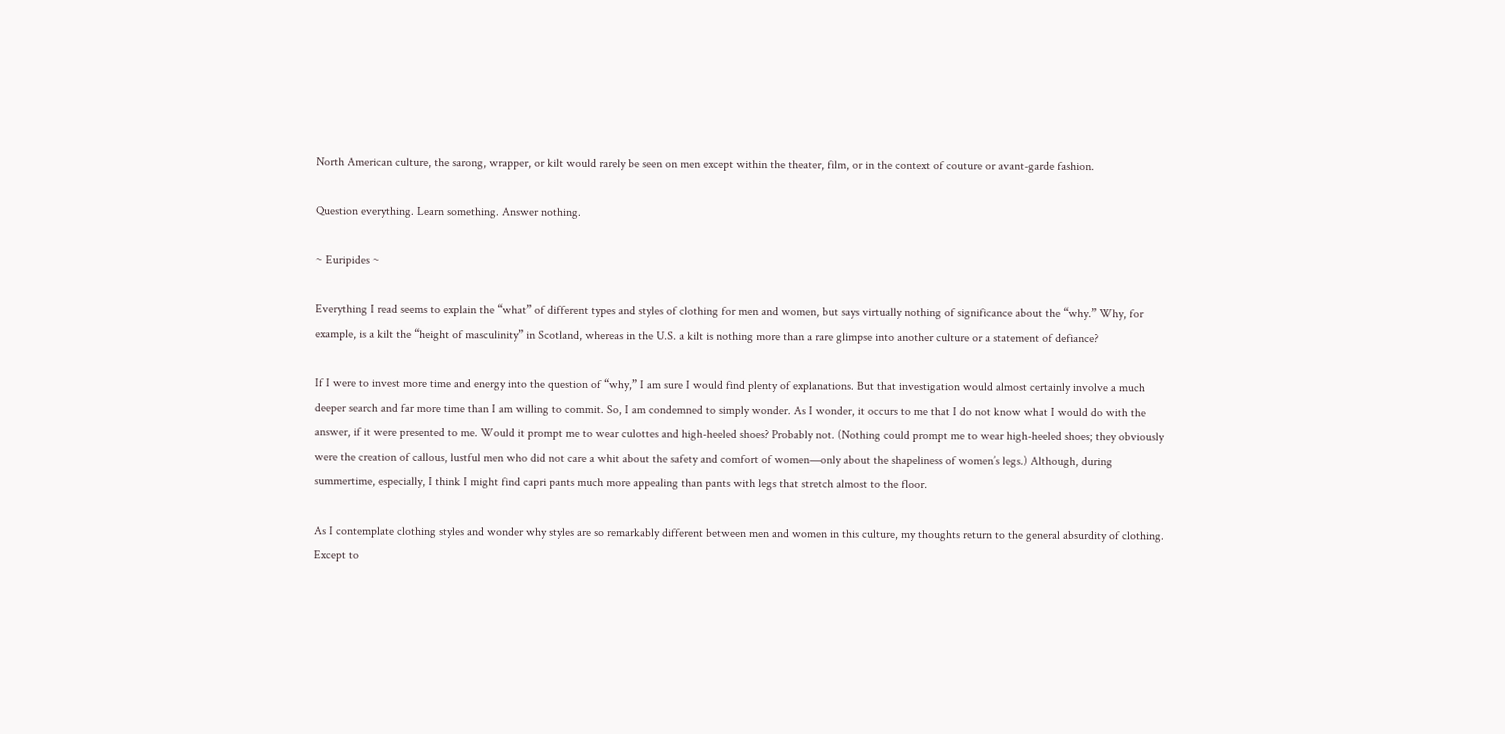North American culture, the sarong, wrapper, or kilt would rarely be seen on men except within the theater, film, or in the context of couture or avant-garde fashion.

Question everything. Learn something. Answer nothing.

~ Euripides ~

Everything I read seems to explain the “what” of different types and styles of clothing for men and women, but says virtually nothing of significance about the “why.” Why, for example, is a kilt the “height of masculinity” in Scotland, whereas in the U.S. a kilt is nothing more than a rare glimpse into another culture or a statement of defiance?

If I were to invest more time and energy into the question of “why,” I am sure I would find plenty of explanations. But that investigation would almost certainly involve a much deeper search and far more time than I am willing to commit. So, I am condemned to simply wonder. As I wonder, it occurs to me that I do not know what I would do with the answer, if it were presented to me. Would it prompt me to wear culottes and high-heeled shoes? Probably not. (Nothing could prompt me to wear high-heeled shoes; they obviously were the creation of callous, lustful men who did not care a whit about the safety and comfort of women—only about the shapeliness of women’s legs.) Although, during summertime, especially, I think I might find capri pants much more appealing than pants with legs that stretch almost to the floor.

As I contemplate clothing styles and wonder why styles are so remarkably different between men and women in this culture, my thoughts return to the general absurdity of clothing. Except to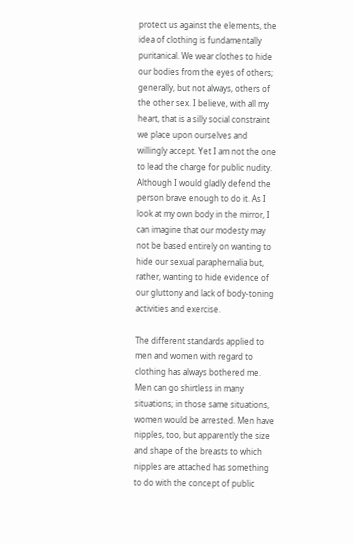protect us against the elements, the idea of clothing is fundamentally puritanical. We wear clothes to hide our bodies from the eyes of others; generally, but not always, others of the other sex. I believe, with all my heart, that is a silly social constraint we place upon ourselves and willingly accept. Yet I am not the one to lead the charge for public nudity. Although I would gladly defend the person brave enough to do it. As I look at my own body in the mirror, I can imagine that our modesty may not be based entirely on wanting to hide our sexual paraphernalia but, rather, wanting to hide evidence of our gluttony and lack of body-toning activities and exercise.

The different standards applied to men and women with regard to clothing has always bothered me. Men can go shirtless in many situations; in those same situations, women would be arrested. Men have nipples, too, but apparently the size and shape of the breasts to which nipples are attached has something to do with the concept of public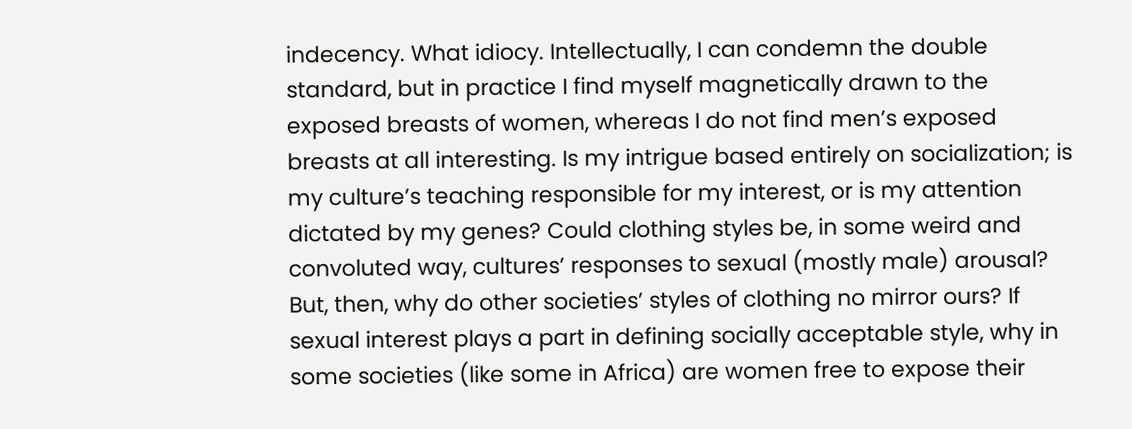indecency. What idiocy. Intellectually, I can condemn the double standard, but in practice I find myself magnetically drawn to the exposed breasts of women, whereas I do not find men’s exposed breasts at all interesting. Is my intrigue based entirely on socialization; is my culture’s teaching responsible for my interest, or is my attention dictated by my genes? Could clothing styles be, in some weird and convoluted way, cultures’ responses to sexual (mostly male) arousal? But, then, why do other societies’ styles of clothing no mirror ours? If sexual interest plays a part in defining socially acceptable style, why in some societies (like some in Africa) are women free to expose their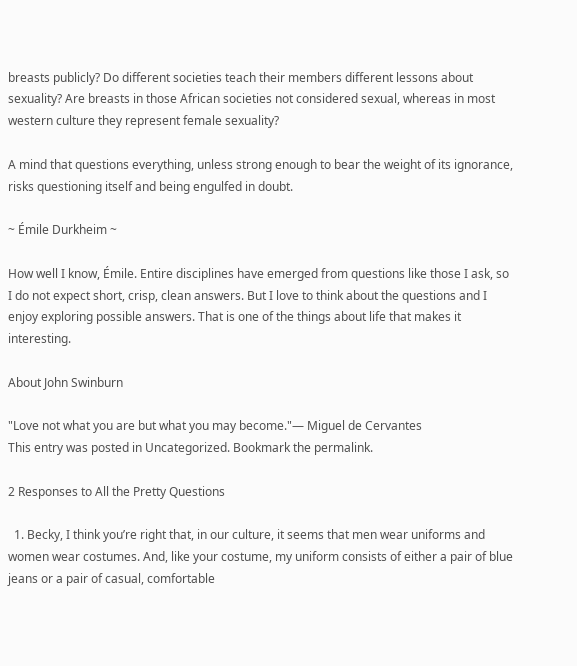breasts publicly? Do different societies teach their members different lessons about sexuality? Are breasts in those African societies not considered sexual, whereas in most western culture they represent female sexuality?

A mind that questions everything, unless strong enough to bear the weight of its ignorance, risks questioning itself and being engulfed in doubt.

~ Émile Durkheim ~

How well I know, Émile. Entire disciplines have emerged from questions like those I ask, so I do not expect short, crisp, clean answers. But I love to think about the questions and I enjoy exploring possible answers. That is one of the things about life that makes it interesting.

About John Swinburn

"Love not what you are but what you may become."― Miguel de Cervantes
This entry was posted in Uncategorized. Bookmark the permalink.

2 Responses to All the Pretty Questions

  1. Becky, I think you’re right that, in our culture, it seems that men wear uniforms and women wear costumes. And, like your costume, my uniform consists of either a pair of blue jeans or a pair of casual, comfortable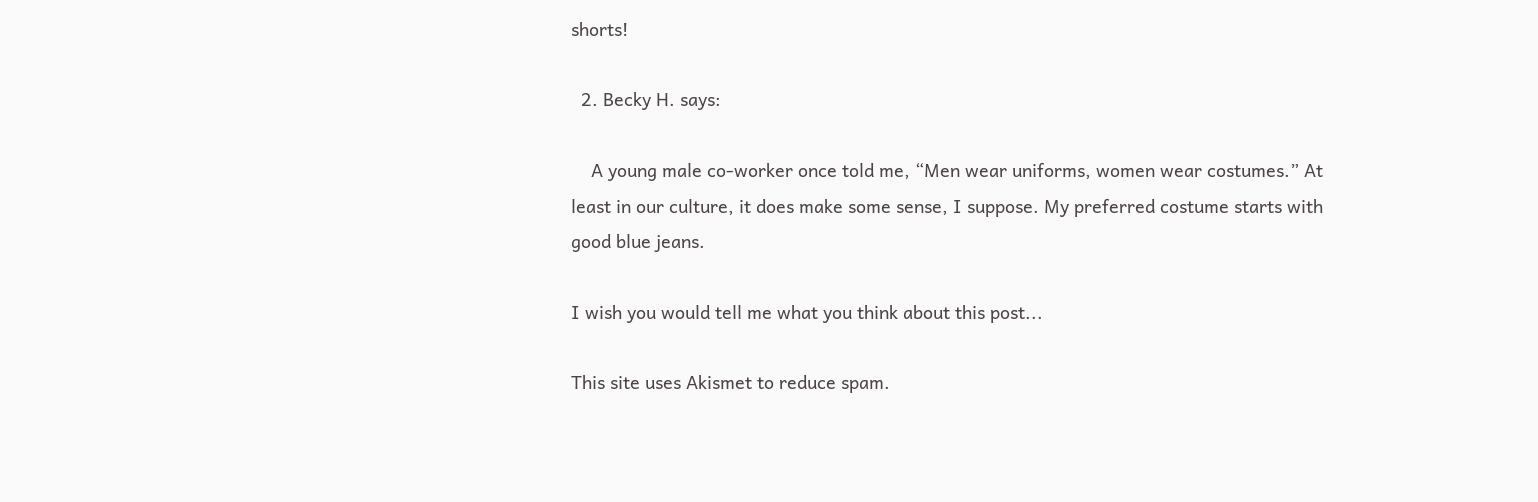shorts!

  2. Becky H. says:

    A young male co-worker once told me, “Men wear uniforms, women wear costumes.” At least in our culture, it does make some sense, I suppose. My preferred costume starts with good blue jeans.

I wish you would tell me what you think about this post...

This site uses Akismet to reduce spam.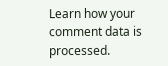Learn how your comment data is processed.